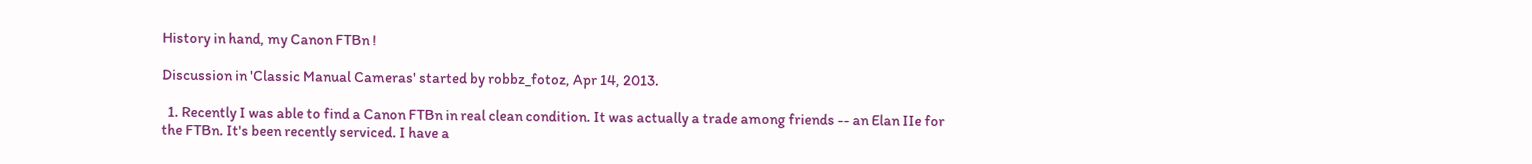History in hand, my Canon FTBn !

Discussion in 'Classic Manual Cameras' started by robbz_fotoz, Apr 14, 2013.

  1. Recently I was able to find a Canon FTBn in real clean condition. It was actually a trade among friends -- an Elan IIe for the FTBn. It's been recently serviced. I have a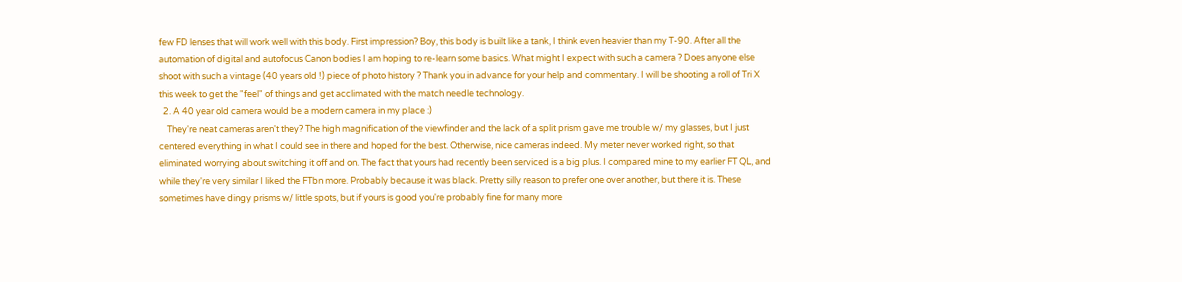few FD lenses that will work well with this body. First impression? Boy, this body is built like a tank, I think even heavier than my T-90. After all the automation of digital and autofocus Canon bodies I am hoping to re-learn some basics. What might I expect with such a camera ? Does anyone else shoot with such a vintage (40 years old !) piece of photo history ? Thank you in advance for your help and commentary. I will be shooting a roll of Tri X this week to get the "feel" of things and get acclimated with the match needle technology.
  2. A 40 year old camera would be a modern camera in my place :)
    They're neat cameras aren't they? The high magnification of the viewfinder and the lack of a split prism gave me trouble w/ my glasses, but I just centered everything in what I could see in there and hoped for the best. Otherwise, nice cameras indeed. My meter never worked right, so that eliminated worrying about switching it off and on. The fact that yours had recently been serviced is a big plus. I compared mine to my earlier FT QL, and while they're very similar I liked the FTbn more. Probably because it was black. Pretty silly reason to prefer one over another, but there it is. These sometimes have dingy prisms w/ little spots, but if yours is good you're probably fine for many more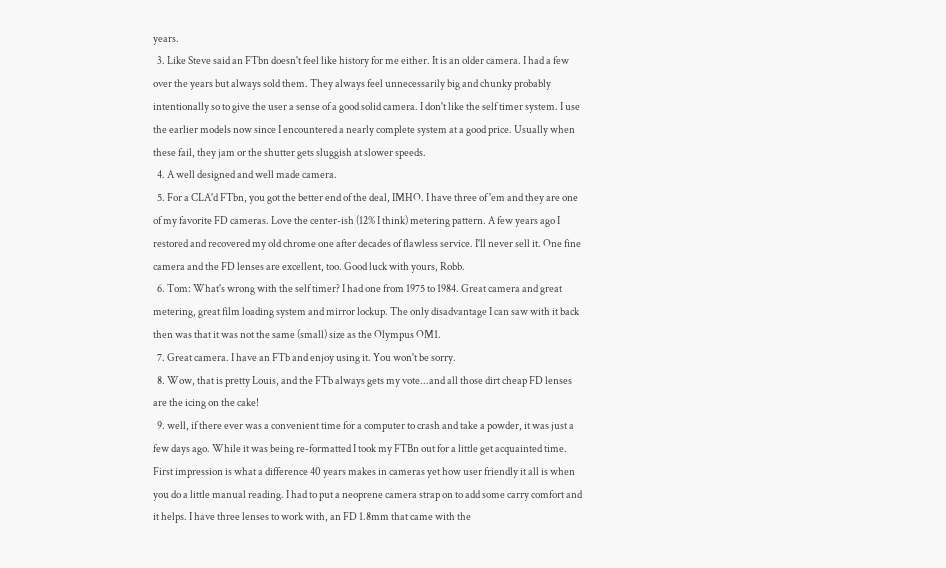years.
  3. Like Steve said an FTbn doesn't feel like history for me either. It is an older camera. I had a few over the years but always sold them. They always feel unnecessarily big and chunky probably intentionally so to give the user a sense of a good solid camera. I don't like the self timer system. I use the earlier models now since I encountered a nearly complete system at a good price. Usually when these fail, they jam or the shutter gets sluggish at slower speeds.
  4. A well designed and well made camera.
  5. For a CLA'd FTbn, you got the better end of the deal, IMHO. I have three of 'em and they are one of my favorite FD cameras. Love the center-ish (12% I think) metering pattern. A few years ago I restored and recovered my old chrome one after decades of flawless service. I'll never sell it. One fine camera and the FD lenses are excellent, too. Good luck with yours, Robb.
  6. Tom: What's wrong with the self timer? I had one from 1975 to 1984. Great camera and great metering, great film loading system and mirror lockup. The only disadvantage I can saw with it back then was that it was not the same (small) size as the Olympus OM1.
  7. Great camera. I have an FTb and enjoy using it. You won't be sorry.
  8. Wow, that is pretty Louis, and the FTb always gets my vote...and all those dirt cheap FD lenses are the icing on the cake!
  9. well, if there ever was a convenient time for a computer to crash and take a powder, it was just a few days ago. While it was being re-formatted I took my FTBn out for a little get acquainted time. First impression is what a difference 40 years makes in cameras yet how user friendly it all is when you do a little manual reading. I had to put a neoprene camera strap on to add some carry comfort and it helps. I have three lenses to work with, an FD 1.8mm that came with the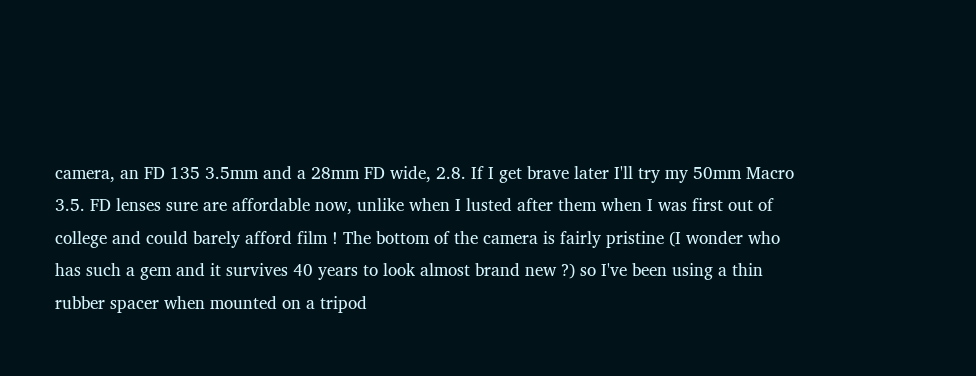camera, an FD 135 3.5mm and a 28mm FD wide, 2.8. If I get brave later I'll try my 50mm Macro 3.5. FD lenses sure are affordable now, unlike when I lusted after them when I was first out of college and could barely afford film ! The bottom of the camera is fairly pristine (I wonder who has such a gem and it survives 40 years to look almost brand new ?) so I've been using a thin rubber spacer when mounted on a tripod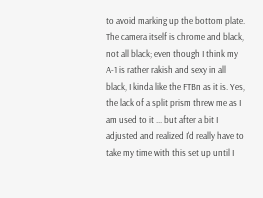to avoid marking up the bottom plate. The camera itself is chrome and black, not all black; even though I think my A-1 is rather rakish and sexy in all black, I kinda like the FTBn as it is. Yes, the lack of a split prism threw me as I am used to it ... but after a bit I adjusted and realized I'd really have to take my time with this set up until I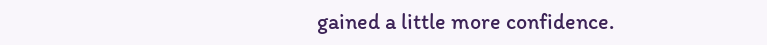gained a little more confidence.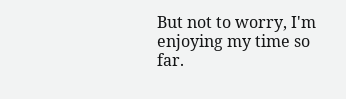But not to worry, I'm enjoying my time so far.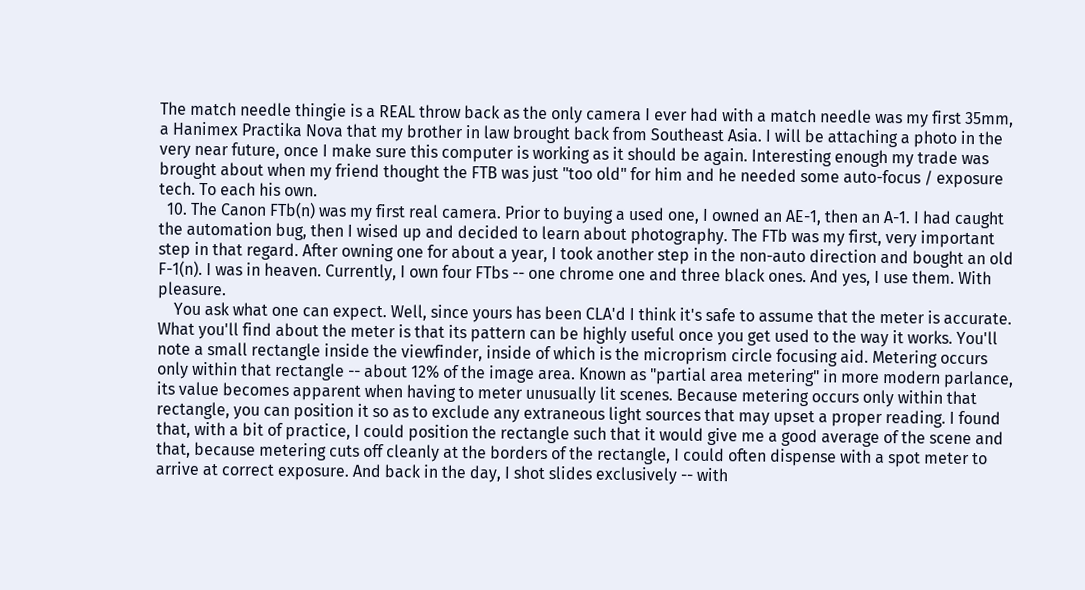The match needle thingie is a REAL throw back as the only camera I ever had with a match needle was my first 35mm, a Hanimex Practika Nova that my brother in law brought back from Southeast Asia. I will be attaching a photo in the very near future, once I make sure this computer is working as it should be again. Interesting enough my trade was brought about when my friend thought the FTB was just "too old" for him and he needed some auto-focus / exposure tech. To each his own.
  10. The Canon FTb(n) was my first real camera. Prior to buying a used one, I owned an AE-1, then an A-1. I had caught the automation bug, then I wised up and decided to learn about photography. The FTb was my first, very important step in that regard. After owning one for about a year, I took another step in the non-auto direction and bought an old F-1(n). I was in heaven. Currently, I own four FTbs -- one chrome one and three black ones. And yes, I use them. With pleasure.
    You ask what one can expect. Well, since yours has been CLA'd I think it's safe to assume that the meter is accurate. What you'll find about the meter is that its pattern can be highly useful once you get used to the way it works. You'll note a small rectangle inside the viewfinder, inside of which is the microprism circle focusing aid. Metering occurs only within that rectangle -- about 12% of the image area. Known as "partial area metering" in more modern parlance, its value becomes apparent when having to meter unusually lit scenes. Because metering occurs only within that rectangle, you can position it so as to exclude any extraneous light sources that may upset a proper reading. I found that, with a bit of practice, I could position the rectangle such that it would give me a good average of the scene and that, because metering cuts off cleanly at the borders of the rectangle, I could often dispense with a spot meter to arrive at correct exposure. And back in the day, I shot slides exclusively -- with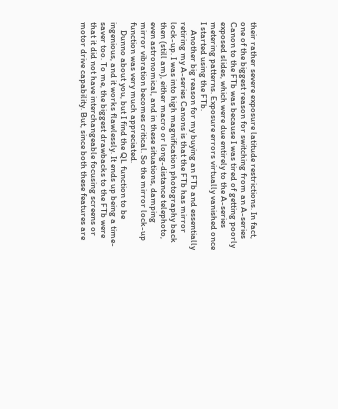their rather severe exposure latitude restrictions. In fact, one of the biggest reason for switching from an A-series Canon to the FTb was because I was tired of getting poorly exposed slides, which were due entirely to the A-series metering patterns. Exposure errors virtually vanished once I started using the FTb.
    Another big reason for my buying an FTb and essentially retiring my A-series Canons is that the FTb has mirror lock-up. I was into high magnification photography back then (still am), either macro or long-distance telephoto, even astronomical, and in these situations, damping mirror vibration becomes critical. So the mirror lock-up function was very much appreciated.
    Dunno about you, but I find the QL function to be ingenious, and it works flawlessly. It ends up being a time-saver too. To me, the biggest drawbacks to the FTb were that it did not have interchangeable focusing screens or motor drive capability. But, since both these features are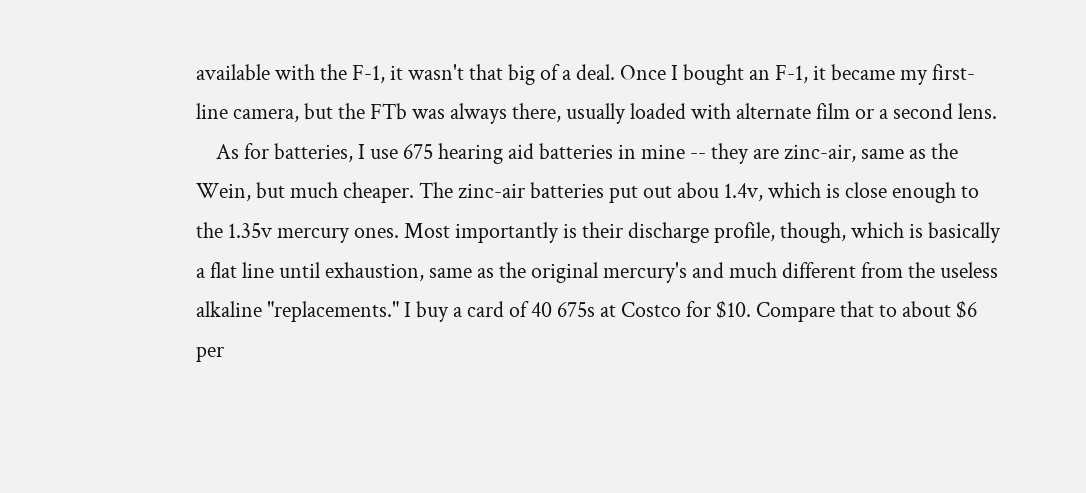available with the F-1, it wasn't that big of a deal. Once I bought an F-1, it became my first-line camera, but the FTb was always there, usually loaded with alternate film or a second lens.
    As for batteries, I use 675 hearing aid batteries in mine -- they are zinc-air, same as the Wein, but much cheaper. The zinc-air batteries put out abou 1.4v, which is close enough to the 1.35v mercury ones. Most importantly is their discharge profile, though, which is basically a flat line until exhaustion, same as the original mercury's and much different from the useless alkaline "replacements." I buy a card of 40 675s at Costco for $10. Compare that to about $6 per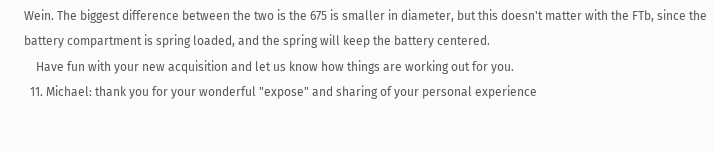Wein. The biggest difference between the two is the 675 is smaller in diameter, but this doesn't matter with the FTb, since the battery compartment is spring loaded, and the spring will keep the battery centered.
    Have fun with your new acquisition and let us know how things are working out for you.
  11. Michael: thank you for your wonderful "expose" and sharing of your personal experience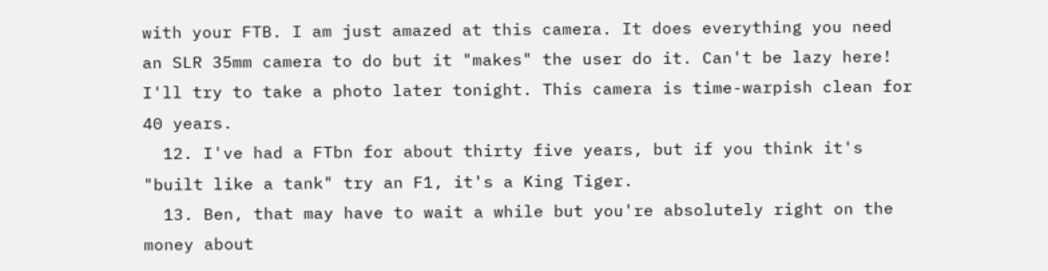with your FTB. I am just amazed at this camera. It does everything you need an SLR 35mm camera to do but it "makes" the user do it. Can't be lazy here! I'll try to take a photo later tonight. This camera is time-warpish clean for 40 years.
  12. I've had a FTbn for about thirty five years, but if you think it's "built like a tank" try an F1, it's a King Tiger.
  13. Ben, that may have to wait a while but you're absolutely right on the money about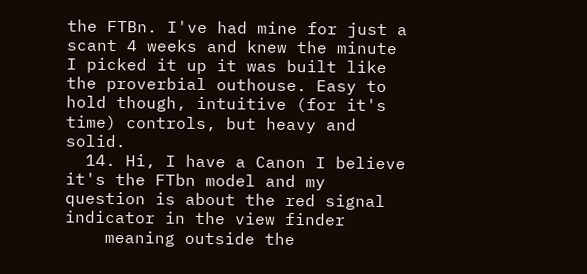the FTBn. I've had mine for just a scant 4 weeks and knew the minute I picked it up it was built like the proverbial outhouse. Easy to hold though, intuitive (for it's time) controls, but heavy and solid.
  14. Hi, I have a Canon I believe it's the FTbn model and my question is about the red signal indicator in the view finder
    meaning outside the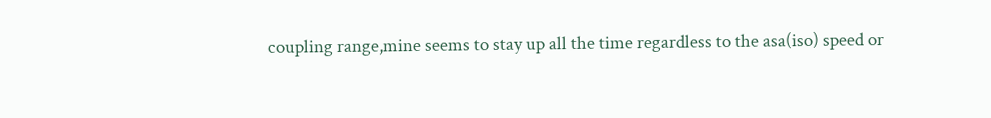coupling range,mine seems to stay up all the time regardless to the asa(iso) speed or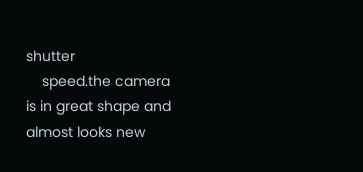shutter
    speed.the camera is in great shape and almost looks new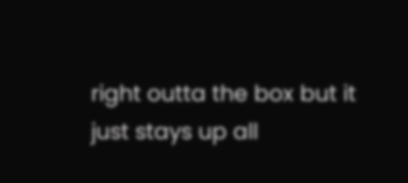right outta the box but it just stays up all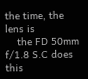the time, the lens is
    the FD 50mm f/1.8 S.C does this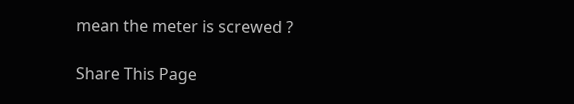mean the meter is screwed ?

Share This Page